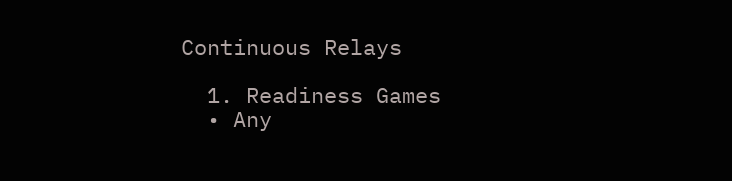Continuous Relays

  1. Readiness Games
  • Any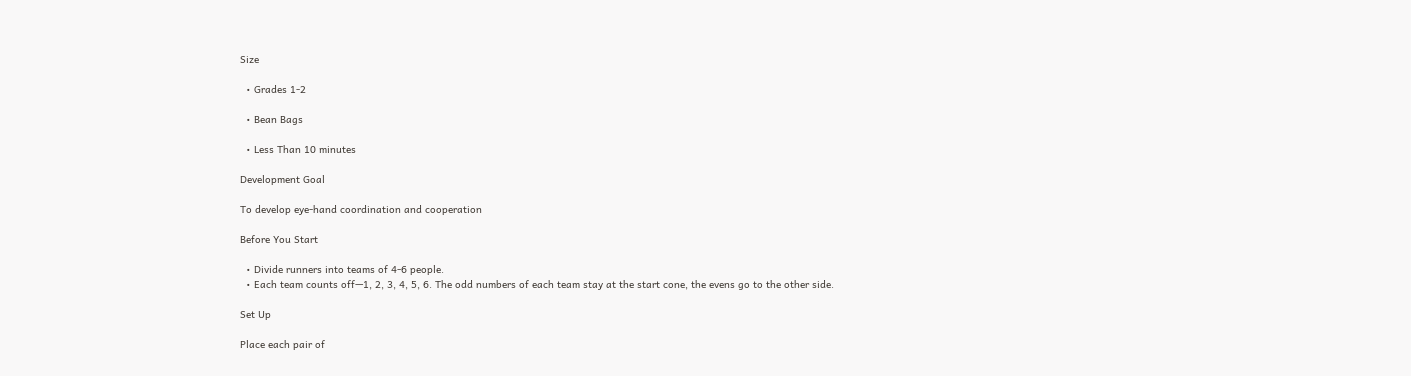Size

  • Grades 1-2

  • Bean Bags

  • Less Than 10 minutes

Development Goal

To develop eye-hand coordination and cooperation

Before You Start

  • Divide runners into teams of 4-6 people.
  • Each team counts off—1, 2, 3, 4, 5, 6. The odd numbers of each team stay at the start cone, the evens go to the other side.

Set Up

Place each pair of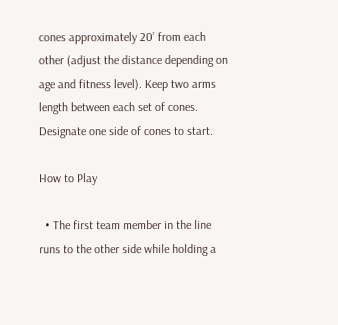cones approximately 20’ from each other (adjust the distance depending on age and fitness level). Keep two arms length between each set of cones. Designate one side of cones to start.

How to Play

  • The first team member in the line runs to the other side while holding a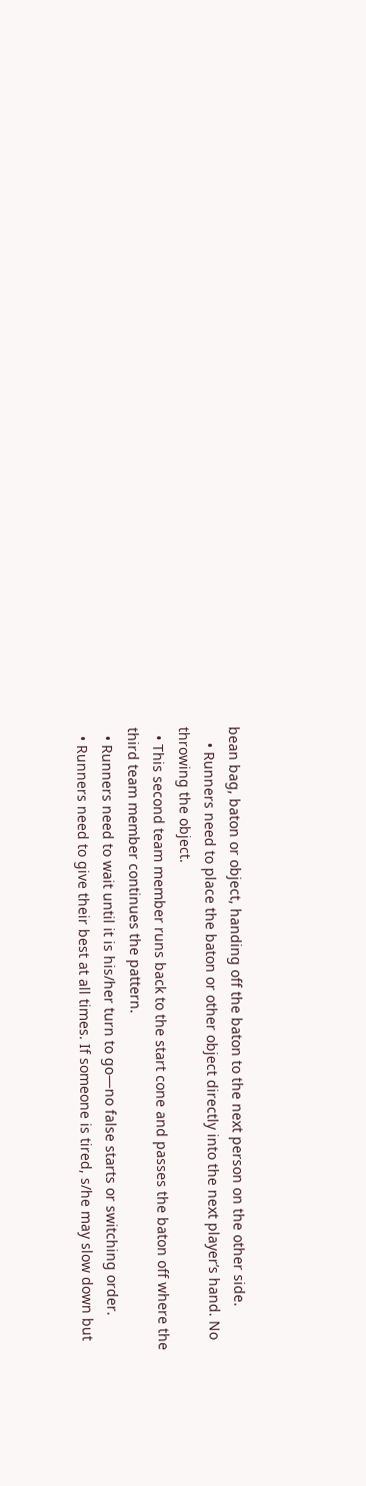bean bag, baton or object, handing off the baton to the next person on the other side.
    • Runners need to place the baton or other object directly into the next player’s hand. No throwing the object.
  • This second team member runs back to the start cone and passes the baton off where the third team member continues the pattern.
  • Runners need to wait until it is his/her turn to go—no false starts or switching order.
  • Runners need to give their best at all times. If someone is tired, s/he may slow down but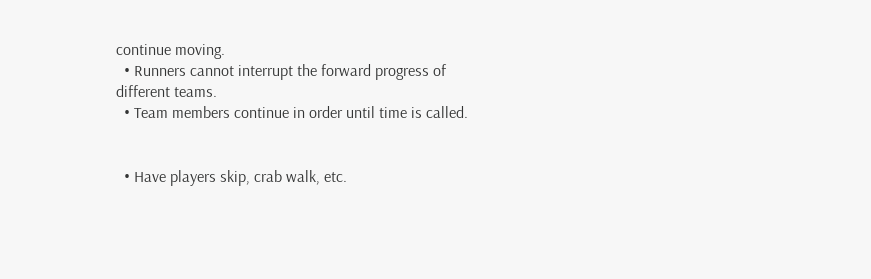continue moving.
  • Runners cannot interrupt the forward progress of different teams.
  • Team members continue in order until time is called.


  • Have players skip, crab walk, etc.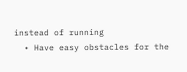instead of running
  • Have easy obstacles for the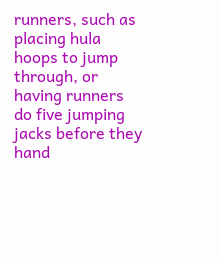runners, such as placing hula hoops to jump through, or having runners do five jumping jacks before they hand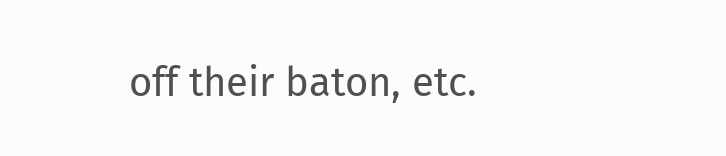off their baton, etc.